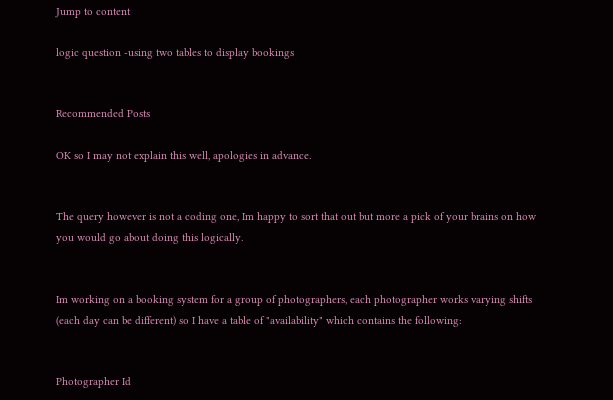Jump to content

logic question -using two tables to display bookings


Recommended Posts

OK so I may not explain this well, apologies in advance.


The query however is not a coding one, Im happy to sort that out but more a pick of your brains on how you would go about doing this logically.


Im working on a booking system for a group of photographers, each photographer works varying shifts (each day can be different) so I have a table of "availability" which contains the following:


Photographer Id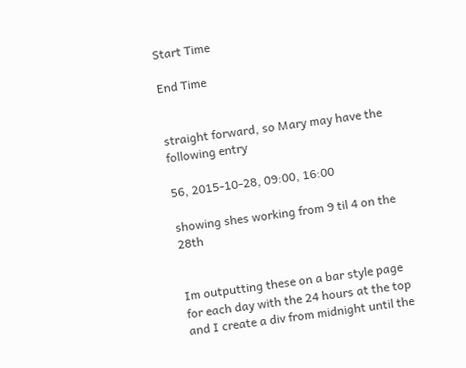Start Time

End Time


straight forward, so Mary may have the following entry

56, 2015-10-28, 09:00, 16:00

showing shes working from 9 til 4 on the 28th


Im outputting these on a bar style page for each day with the 24 hours at the top and I create a div from midnight until the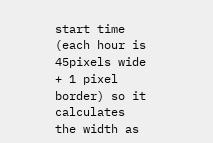start time (each hour is 45pixels wide + 1 pixel border) so it calculates the width as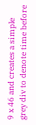9 x 46 and creates a simple grey div to denote time before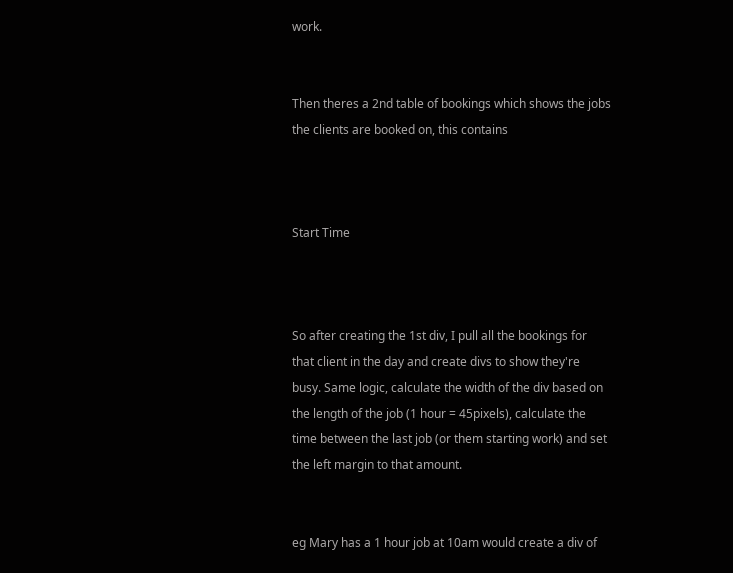work.


Then theres a 2nd table of bookings which shows the jobs the clients are booked on, this contains



Start Time



So after creating the 1st div, I pull all the bookings for that client in the day and create divs to show they're busy. Same logic, calculate the width of the div based on the length of the job (1 hour = 45pixels), calculate the time between the last job (or them starting work) and set the left margin to that amount.


eg Mary has a 1 hour job at 10am would create a div of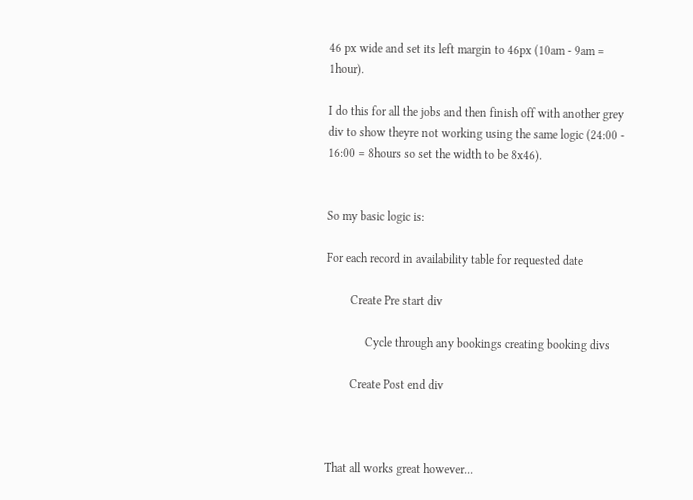46 px wide and set its left margin to 46px (10am - 9am = 1hour).

I do this for all the jobs and then finish off with another grey div to show theyre not working using the same logic (24:00 - 16:00 = 8hours so set the width to be 8x46).


So my basic logic is:

For each record in availability table for requested date

        Create Pre start div

             Cycle through any bookings creating booking divs

        Create Post end div



That all works great however...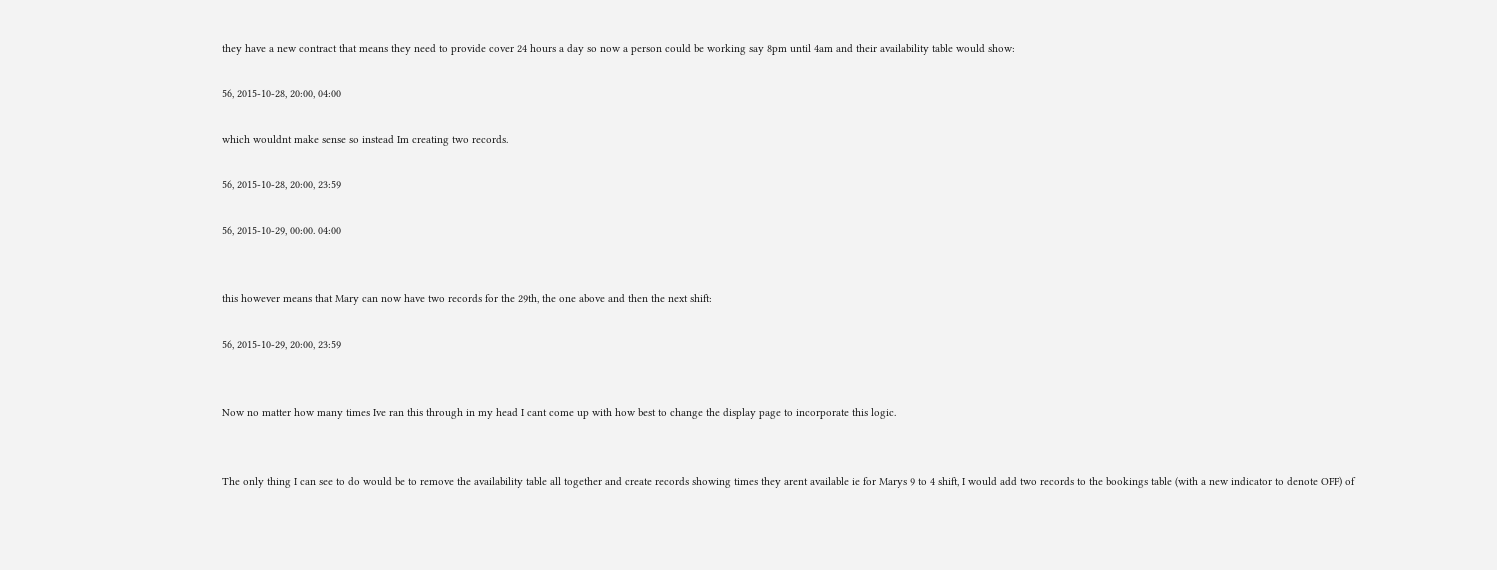they have a new contract that means they need to provide cover 24 hours a day so now a person could be working say 8pm until 4am and their availability table would show:

56, 2015-10-28, 20:00, 04:00

which wouldnt make sense so instead Im creating two records.

56, 2015-10-28, 20:00, 23:59

56, 2015-10-29, 00:00. 04:00


this however means that Mary can now have two records for the 29th, the one above and then the next shift:

56, 2015-10-29, 20:00, 23:59


Now no matter how many times Ive ran this through in my head I cant come up with how best to change the display page to incorporate this logic.


The only thing I can see to do would be to remove the availability table all together and create records showing times they arent available ie for Marys 9 to 4 shift, I would add two records to the bookings table (with a new indicator to denote OFF) of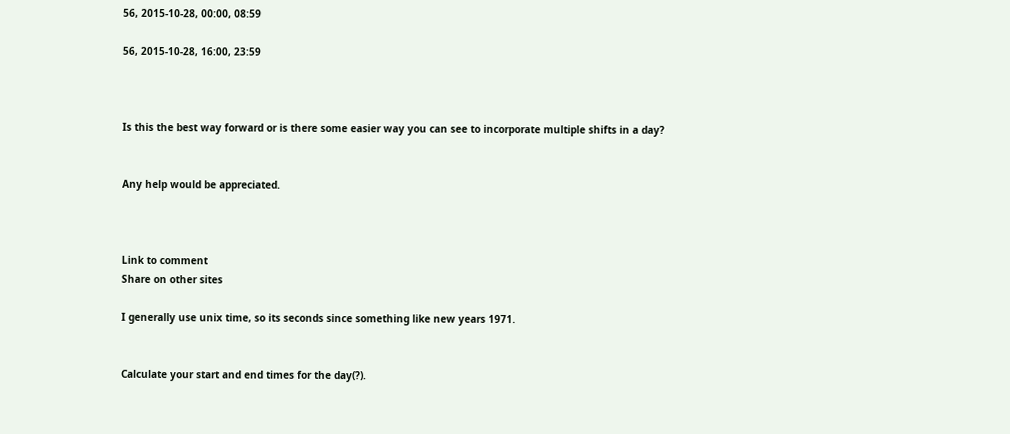56, 2015-10-28, 00:00, 08:59

56, 2015-10-28, 16:00, 23:59



Is this the best way forward or is there some easier way you can see to incorporate multiple shifts in a day?


Any help would be appreciated.



Link to comment
Share on other sites

I generally use unix time, so its seconds since something like new years 1971.


Calculate your start and end times for the day(?).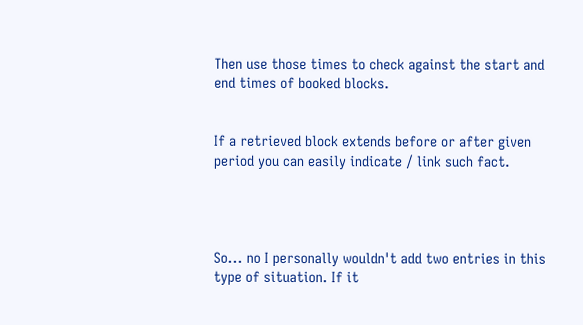Then use those times to check against the start and end times of booked blocks.


If a retrieved block extends before or after given period you can easily indicate / link such fact.




So... no I personally wouldn't add two entries in this type of situation. If it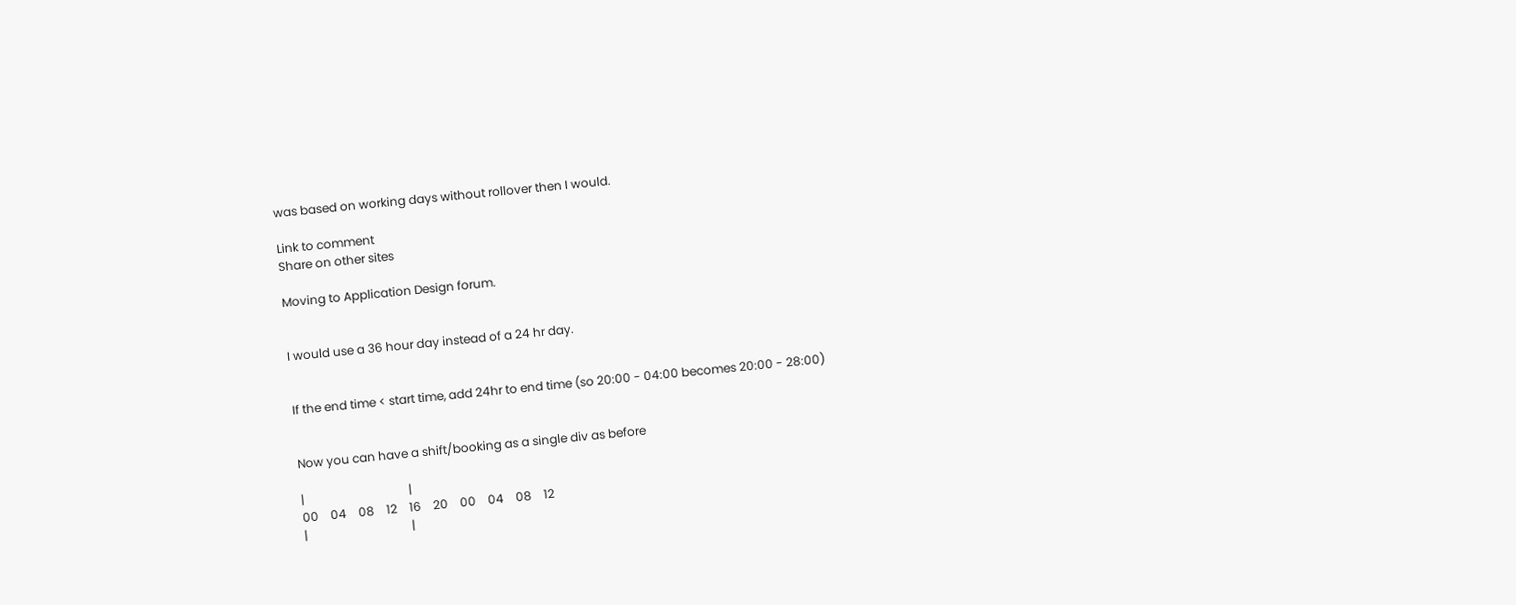was based on working days without rollover then I would.

Link to comment
Share on other sites

Moving to Application Design forum.


I would use a 36 hour day instead of a 24 hr day.


If the end time < start time, add 24hr to end time (so 20:00 - 04:00 becomes 20:00 - 28:00)


Now you can have a shift/booking as a single div as before

|                                   |
00    04    08    12    16    20    00    04    08    12
|                                   |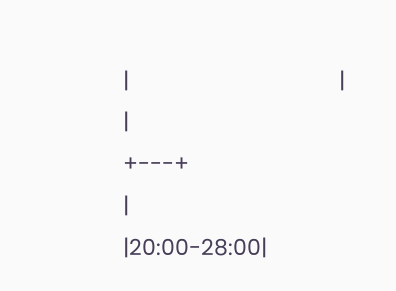|                                   |
|                              +---+
|                              |20:00-28:00|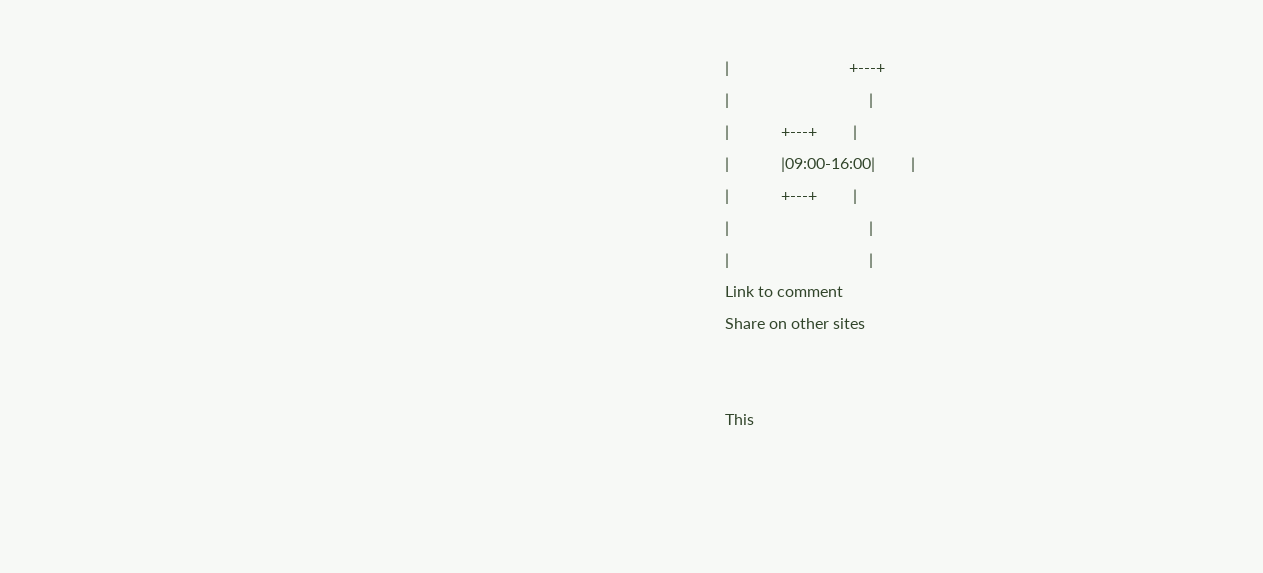|                              +---+
|                                   |
|             +---+         |
|             |09:00-16:00|         |
|             +---+         |
|                                   |
|                                   |
Link to comment
Share on other sites


This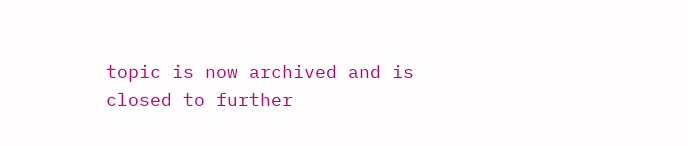topic is now archived and is closed to further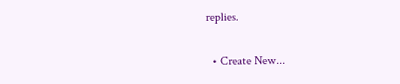replies.

  • Create New...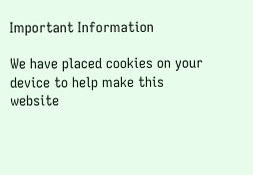Important Information

We have placed cookies on your device to help make this website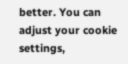better. You can adjust your cookie settings,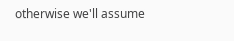otherwise we'll assume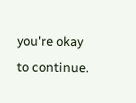you're okay to continue.